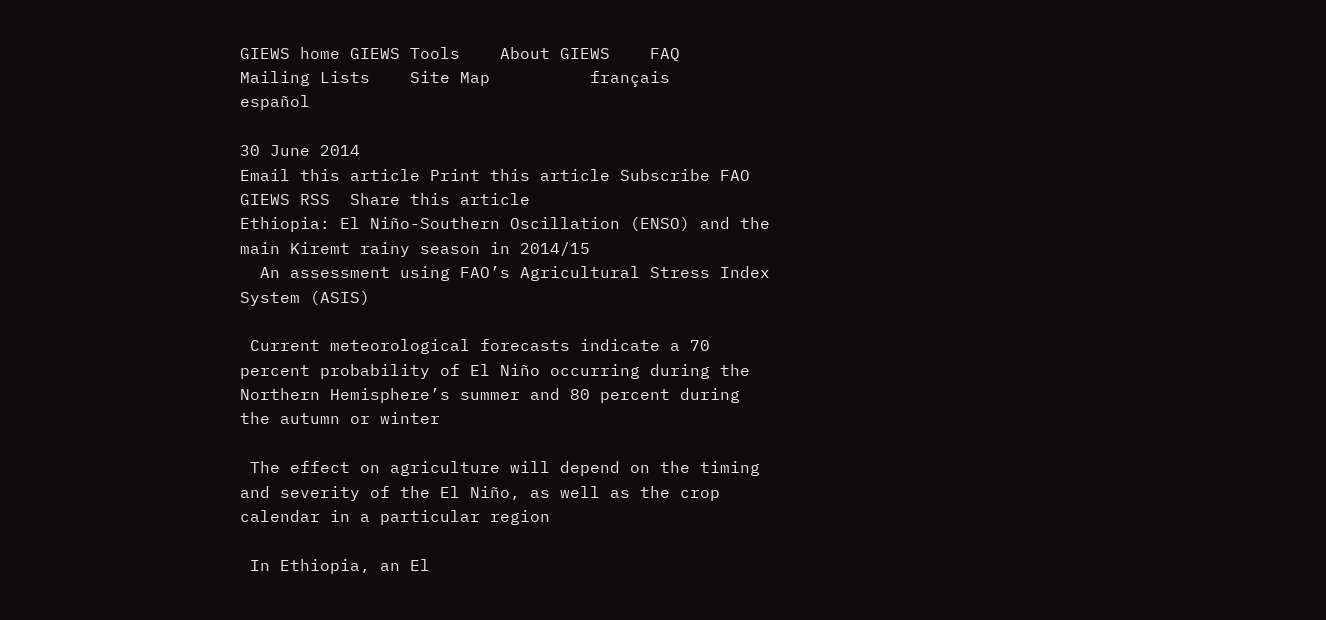GIEWS home GIEWS Tools    About GIEWS    FAQ    Mailing Lists    Site Map          français    español

30 June 2014
Email this article Print this article Subscribe FAO GIEWS RSS  Share this article
Ethiopia: El Niño-Southern Oscillation (ENSO) and the main Kiremt rainy season in 2014/15
  An assessment using FAO’s Agricultural Stress Index System (ASIS)

 Current meteorological forecasts indicate a 70 percent probability of El Niño occurring during the Northern Hemisphere’s summer and 80 percent during the autumn or winter

 The effect on agriculture will depend on the timing and severity of the El Niño, as well as the crop calendar in a particular region

 In Ethiopia, an El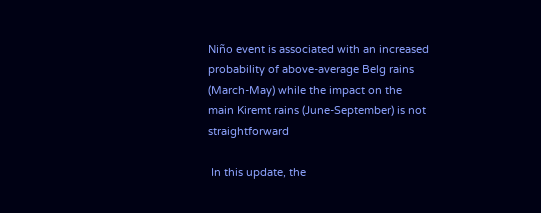Niño event is associated with an increased probability of above-average Belg rains (March-May) while the impact on the main Kiremt rains (June-September) is not straightforward

 In this update, the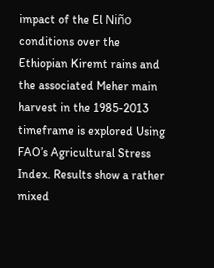impact of the El Niño conditions over the Ethiopian Kiremt rains and the associated Meher main harvest in the 1985-2013 timeframe is explored Using FAO’s Agricultural Stress Index. Results show a rather mixed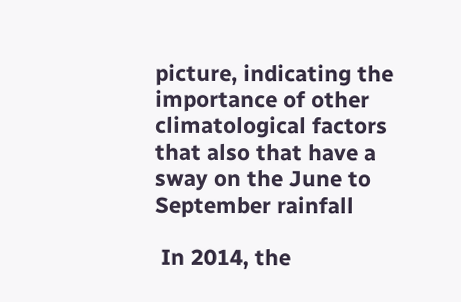picture, indicating the importance of other climatological factors that also that have a sway on the June to September rainfall

 In 2014, the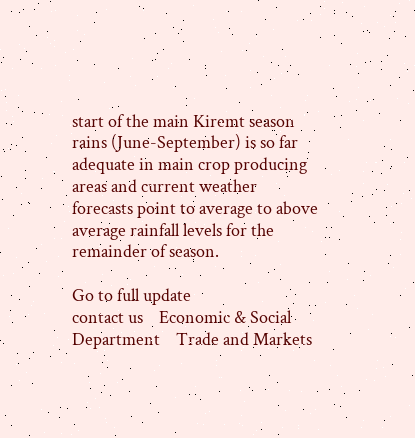start of the main Kiremt season rains (June-September) is so far adequate in main crop producing areas and current weather forecasts point to average to above average rainfall levels for the remainder of season.

Go to full update
contact us    Economic & Social Department    Trade and Markets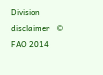Division            disclaimer    © FAO 2014